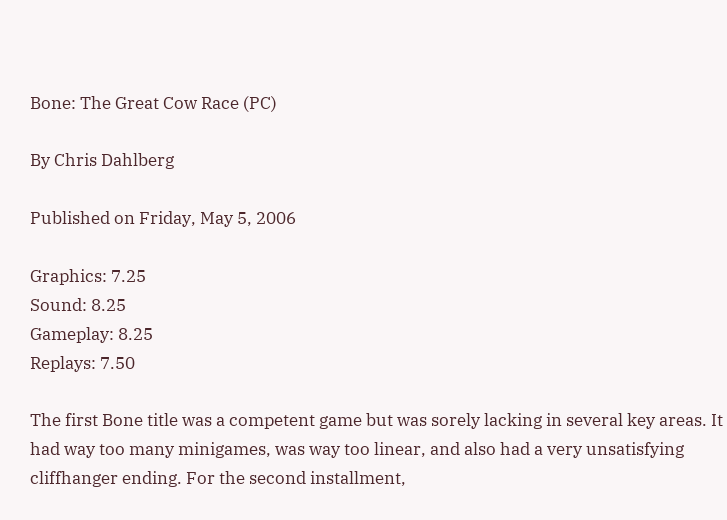Bone: The Great Cow Race (PC)

By Chris Dahlberg

Published on Friday, May 5, 2006

Graphics: 7.25
Sound: 8.25
Gameplay: 8.25
Replays: 7.50

The first Bone title was a competent game but was sorely lacking in several key areas. It had way too many minigames, was way too linear, and also had a very unsatisfying cliffhanger ending. For the second installment,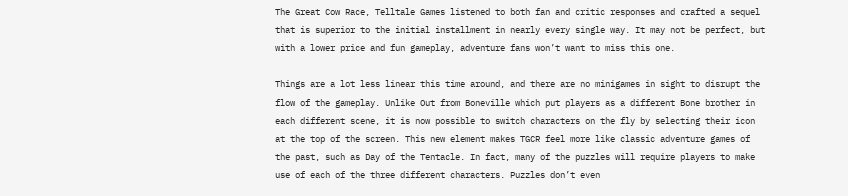The Great Cow Race, Telltale Games listened to both fan and critic responses and crafted a sequel that is superior to the initial installment in nearly every single way. It may not be perfect, but with a lower price and fun gameplay, adventure fans won’t want to miss this one.

Things are a lot less linear this time around, and there are no minigames in sight to disrupt the flow of the gameplay. Unlike Out from Boneville which put players as a different Bone brother in each different scene, it is now possible to switch characters on the fly by selecting their icon at the top of the screen. This new element makes TGCR feel more like classic adventure games of the past, such as Day of the Tentacle. In fact, many of the puzzles will require players to make use of each of the three different characters. Puzzles don’t even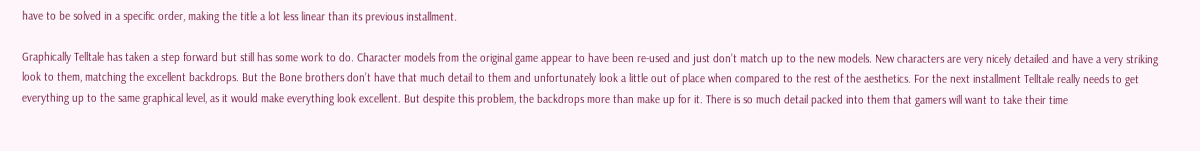have to be solved in a specific order, making the title a lot less linear than its previous installment.

Graphically Telltale has taken a step forward but still has some work to do. Character models from the original game appear to have been re-used and just don’t match up to the new models. New characters are very nicely detailed and have a very striking look to them, matching the excellent backdrops. But the Bone brothers don’t have that much detail to them and unfortunately look a little out of place when compared to the rest of the aesthetics. For the next installment Telltale really needs to get everything up to the same graphical level, as it would make everything look excellent. But despite this problem, the backdrops more than make up for it. There is so much detail packed into them that gamers will want to take their time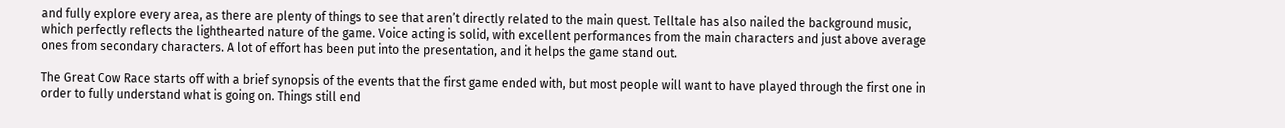and fully explore every area, as there are plenty of things to see that aren’t directly related to the main quest. Telltale has also nailed the background music, which perfectly reflects the lighthearted nature of the game. Voice acting is solid, with excellent performances from the main characters and just above average ones from secondary characters. A lot of effort has been put into the presentation, and it helps the game stand out.

The Great Cow Race starts off with a brief synopsis of the events that the first game ended with, but most people will want to have played through the first one in order to fully understand what is going on. Things still end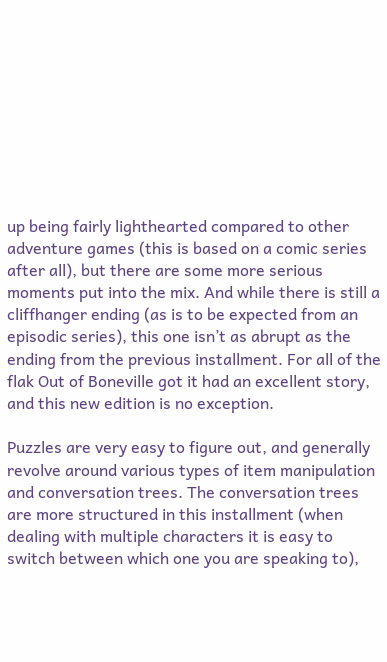up being fairly lighthearted compared to other adventure games (this is based on a comic series after all), but there are some more serious moments put into the mix. And while there is still a cliffhanger ending (as is to be expected from an episodic series), this one isn’t as abrupt as the ending from the previous installment. For all of the flak Out of Boneville got it had an excellent story, and this new edition is no exception.

Puzzles are very easy to figure out, and generally revolve around various types of item manipulation and conversation trees. The conversation trees are more structured in this installment (when dealing with multiple characters it is easy to switch between which one you are speaking to),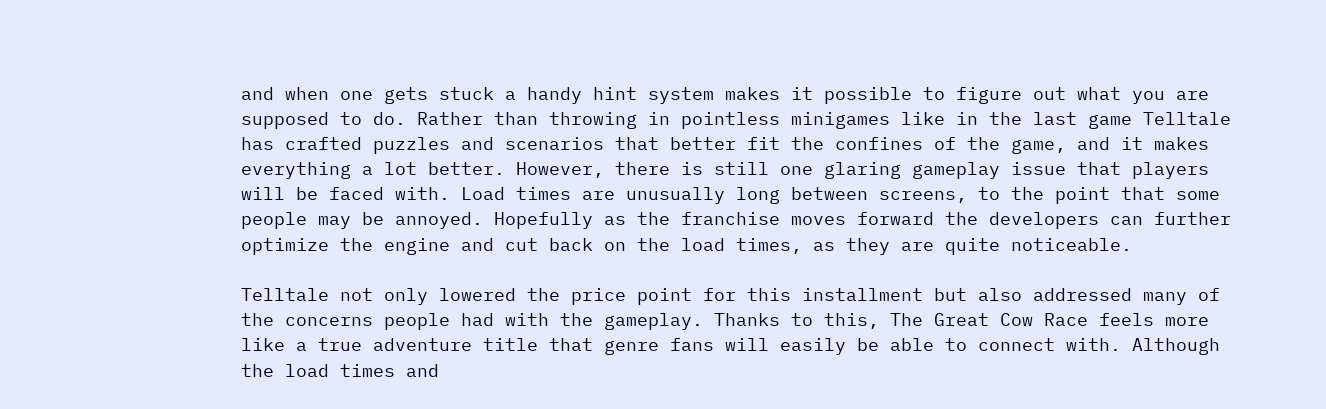and when one gets stuck a handy hint system makes it possible to figure out what you are supposed to do. Rather than throwing in pointless minigames like in the last game Telltale has crafted puzzles and scenarios that better fit the confines of the game, and it makes everything a lot better. However, there is still one glaring gameplay issue that players will be faced with. Load times are unusually long between screens, to the point that some people may be annoyed. Hopefully as the franchise moves forward the developers can further optimize the engine and cut back on the load times, as they are quite noticeable.

Telltale not only lowered the price point for this installment but also addressed many of the concerns people had with the gameplay. Thanks to this, The Great Cow Race feels more like a true adventure title that genre fans will easily be able to connect with. Although the load times and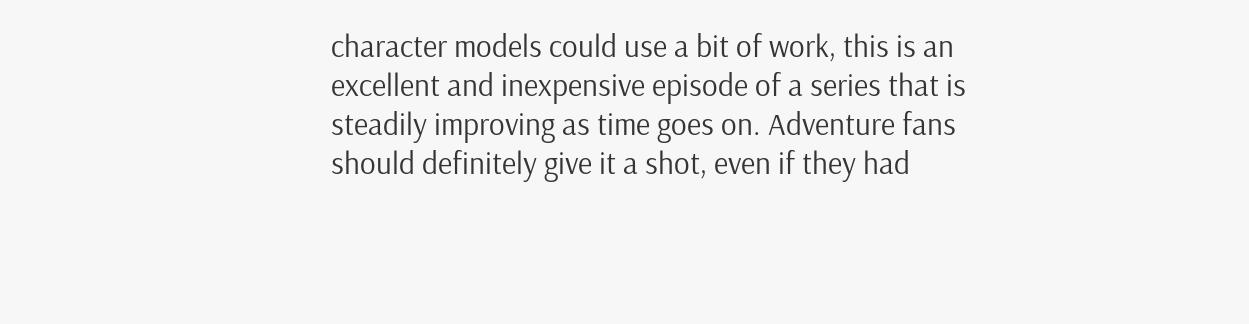character models could use a bit of work, this is an excellent and inexpensive episode of a series that is steadily improving as time goes on. Adventure fans should definitely give it a shot, even if they had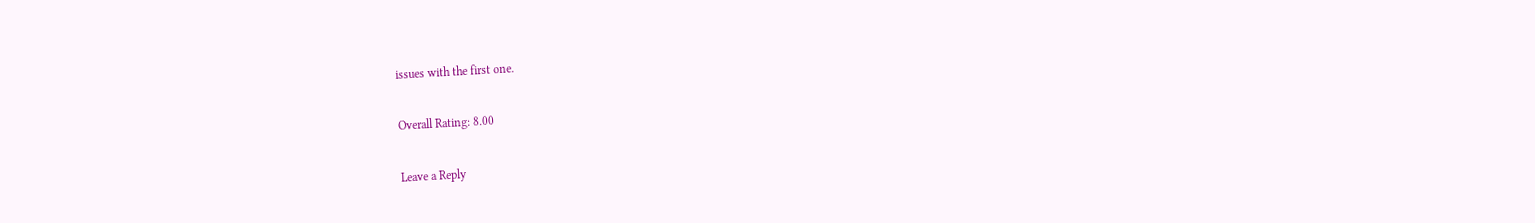issues with the first one.

Overall Rating: 8.00

Leave a Reply